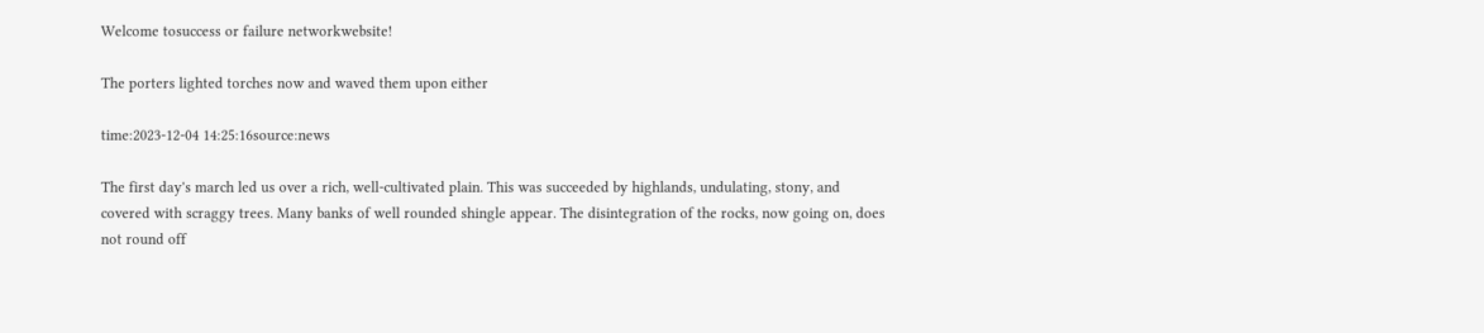Welcome tosuccess or failure networkwebsite!

The porters lighted torches now and waved them upon either

time:2023-12-04 14:25:16source:news

The first day's march led us over a rich, well-cultivated plain. This was succeeded by highlands, undulating, stony, and covered with scraggy trees. Many banks of well rounded shingle appear. The disintegration of the rocks, now going on, does not round off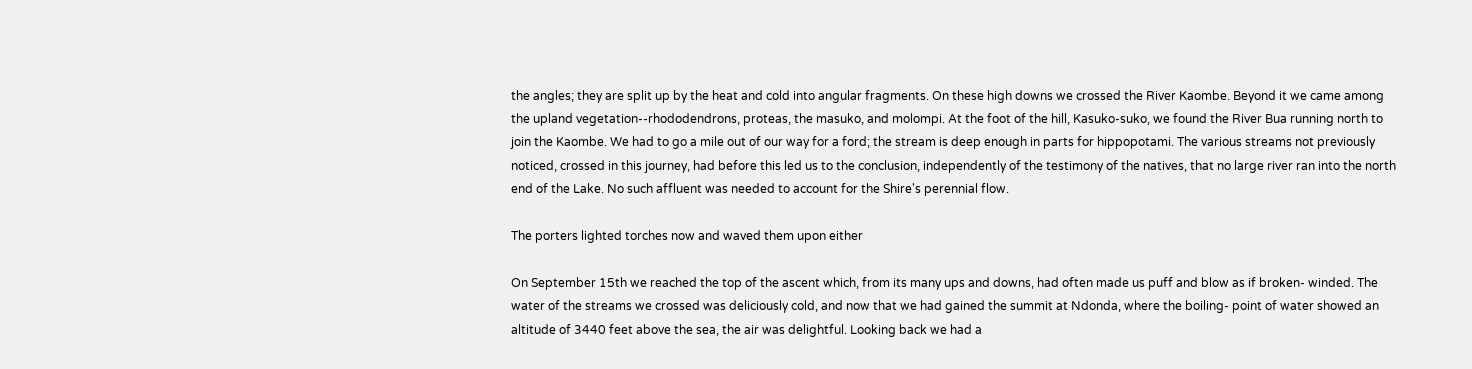the angles; they are split up by the heat and cold into angular fragments. On these high downs we crossed the River Kaombe. Beyond it we came among the upland vegetation--rhododendrons, proteas, the masuko, and molompi. At the foot of the hill, Kasuko-suko, we found the River Bua running north to join the Kaombe. We had to go a mile out of our way for a ford; the stream is deep enough in parts for hippopotami. The various streams not previously noticed, crossed in this journey, had before this led us to the conclusion, independently of the testimony of the natives, that no large river ran into the north end of the Lake. No such affluent was needed to account for the Shire's perennial flow.

The porters lighted torches now and waved them upon either

On September 15th we reached the top of the ascent which, from its many ups and downs, had often made us puff and blow as if broken- winded. The water of the streams we crossed was deliciously cold, and now that we had gained the summit at Ndonda, where the boiling- point of water showed an altitude of 3440 feet above the sea, the air was delightful. Looking back we had a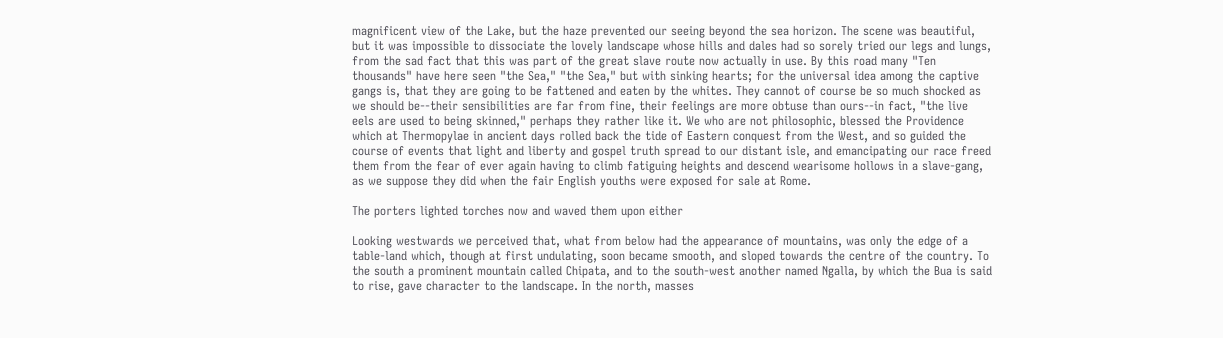magnificent view of the Lake, but the haze prevented our seeing beyond the sea horizon. The scene was beautiful, but it was impossible to dissociate the lovely landscape whose hills and dales had so sorely tried our legs and lungs, from the sad fact that this was part of the great slave route now actually in use. By this road many "Ten thousands" have here seen "the Sea," "the Sea," but with sinking hearts; for the universal idea among the captive gangs is, that they are going to be fattened and eaten by the whites. They cannot of course be so much shocked as we should be--their sensibilities are far from fine, their feelings are more obtuse than ours--in fact, "the live eels are used to being skinned," perhaps they rather like it. We who are not philosophic, blessed the Providence which at Thermopylae in ancient days rolled back the tide of Eastern conquest from the West, and so guided the course of events that light and liberty and gospel truth spread to our distant isle, and emancipating our race freed them from the fear of ever again having to climb fatiguing heights and descend wearisome hollows in a slave-gang, as we suppose they did when the fair English youths were exposed for sale at Rome.

The porters lighted torches now and waved them upon either

Looking westwards we perceived that, what from below had the appearance of mountains, was only the edge of a table-land which, though at first undulating, soon became smooth, and sloped towards the centre of the country. To the south a prominent mountain called Chipata, and to the south-west another named Ngalla, by which the Bua is said to rise, gave character to the landscape. In the north, masses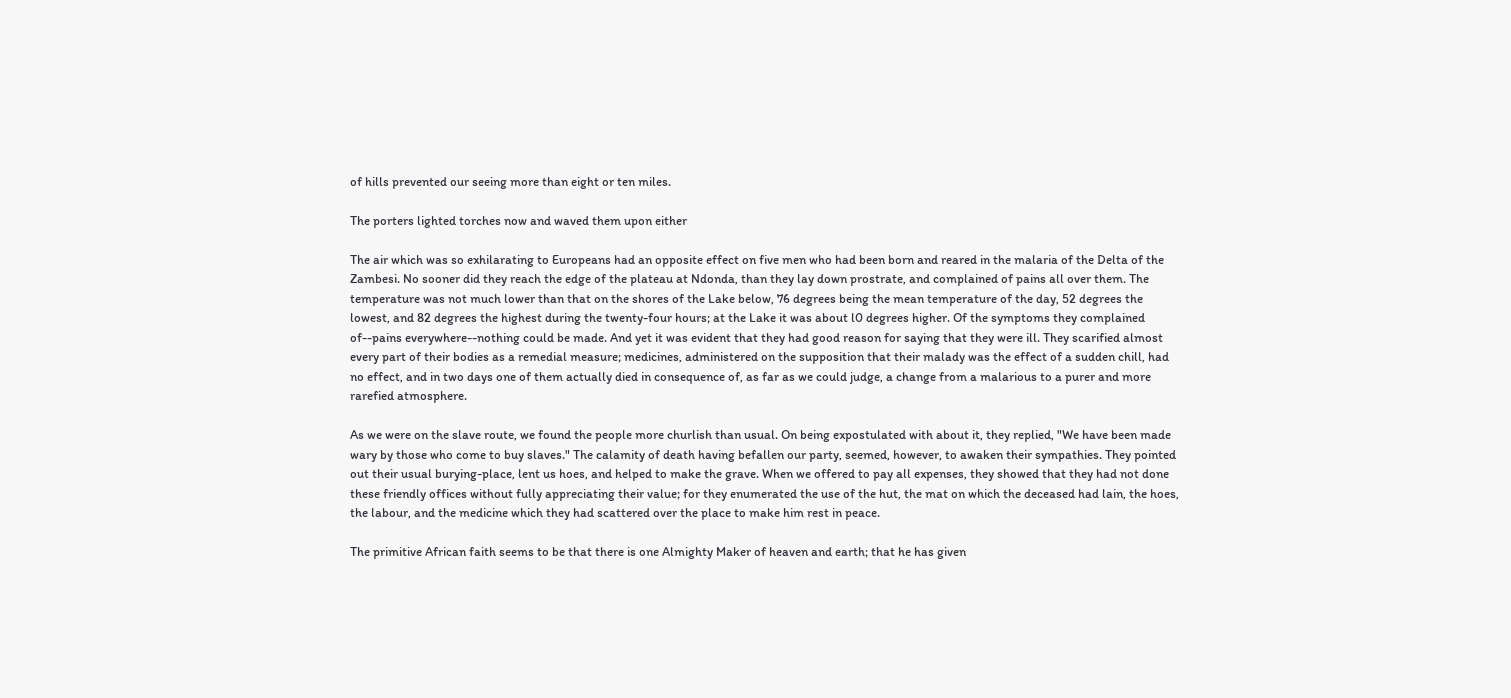of hills prevented our seeing more than eight or ten miles.

The porters lighted torches now and waved them upon either

The air which was so exhilarating to Europeans had an opposite effect on five men who had been born and reared in the malaria of the Delta of the Zambesi. No sooner did they reach the edge of the plateau at Ndonda, than they lay down prostrate, and complained of pains all over them. The temperature was not much lower than that on the shores of the Lake below, 76 degrees being the mean temperature of the day, 52 degrees the lowest, and 82 degrees the highest during the twenty-four hours; at the Lake it was about l0 degrees higher. Of the symptoms they complained of--pains everywhere--nothing could be made. And yet it was evident that they had good reason for saying that they were ill. They scarified almost every part of their bodies as a remedial measure; medicines, administered on the supposition that their malady was the effect of a sudden chill, had no effect, and in two days one of them actually died in consequence of, as far as we could judge, a change from a malarious to a purer and more rarefied atmosphere.

As we were on the slave route, we found the people more churlish than usual. On being expostulated with about it, they replied, "We have been made wary by those who come to buy slaves." The calamity of death having befallen our party, seemed, however, to awaken their sympathies. They pointed out their usual burying-place, lent us hoes, and helped to make the grave. When we offered to pay all expenses, they showed that they had not done these friendly offices without fully appreciating their value; for they enumerated the use of the hut, the mat on which the deceased had lain, the hoes, the labour, and the medicine which they had scattered over the place to make him rest in peace.

The primitive African faith seems to be that there is one Almighty Maker of heaven and earth; that he has given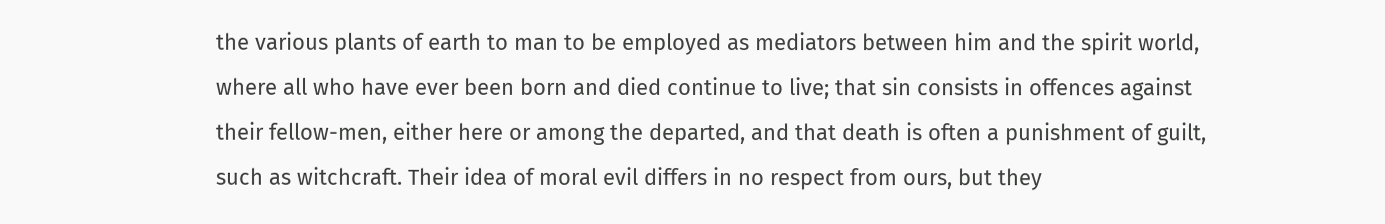the various plants of earth to man to be employed as mediators between him and the spirit world, where all who have ever been born and died continue to live; that sin consists in offences against their fellow-men, either here or among the departed, and that death is often a punishment of guilt, such as witchcraft. Their idea of moral evil differs in no respect from ours, but they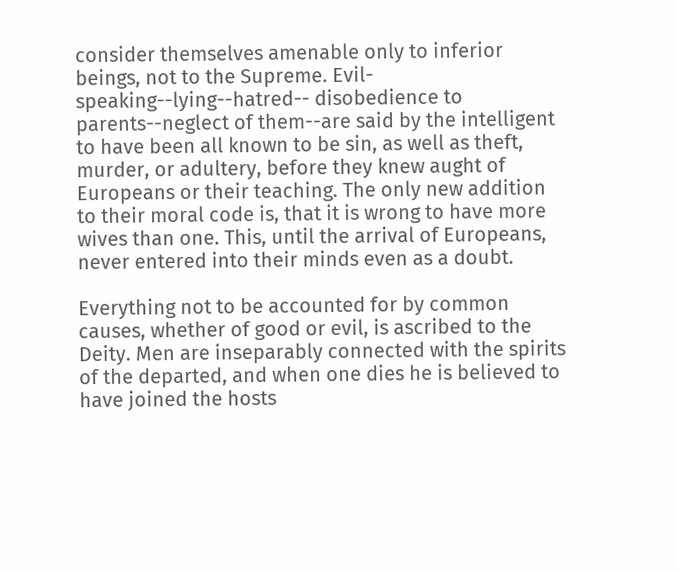consider themselves amenable only to inferior beings, not to the Supreme. Evil-speaking--lying--hatred-- disobedience to parents--neglect of them--are said by the intelligent to have been all known to be sin, as well as theft, murder, or adultery, before they knew aught of Europeans or their teaching. The only new addition to their moral code is, that it is wrong to have more wives than one. This, until the arrival of Europeans, never entered into their minds even as a doubt.

Everything not to be accounted for by common causes, whether of good or evil, is ascribed to the Deity. Men are inseparably connected with the spirits of the departed, and when one dies he is believed to have joined the hosts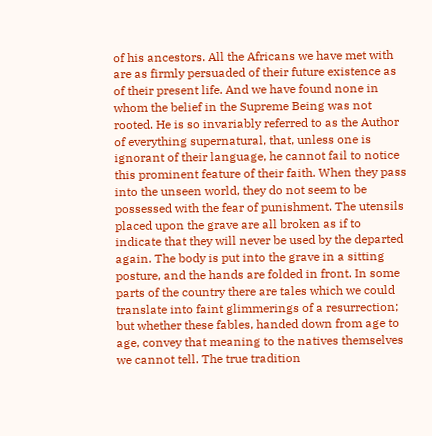of his ancestors. All the Africans we have met with are as firmly persuaded of their future existence as of their present life. And we have found none in whom the belief in the Supreme Being was not rooted. He is so invariably referred to as the Author of everything supernatural, that, unless one is ignorant of their language, he cannot fail to notice this prominent feature of their faith. When they pass into the unseen world, they do not seem to be possessed with the fear of punishment. The utensils placed upon the grave are all broken as if to indicate that they will never be used by the departed again. The body is put into the grave in a sitting posture, and the hands are folded in front. In some parts of the country there are tales which we could translate into faint glimmerings of a resurrection; but whether these fables, handed down from age to age, convey that meaning to the natives themselves we cannot tell. The true tradition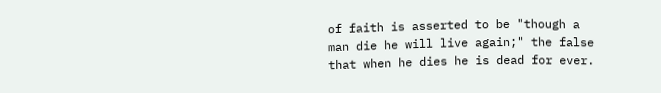of faith is asserted to be "though a man die he will live again;" the false that when he dies he is dead for ever.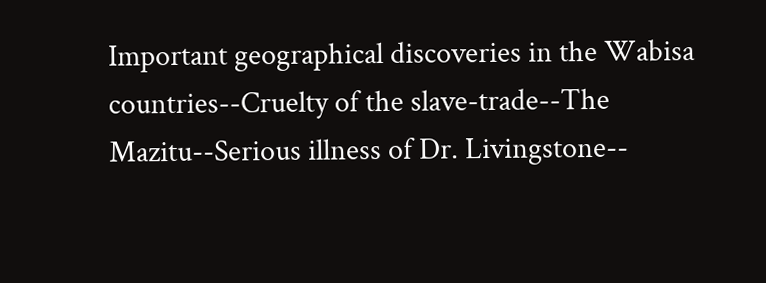Important geographical discoveries in the Wabisa countries--Cruelty of the slave-trade--The Mazitu--Serious illness of Dr. Livingstone--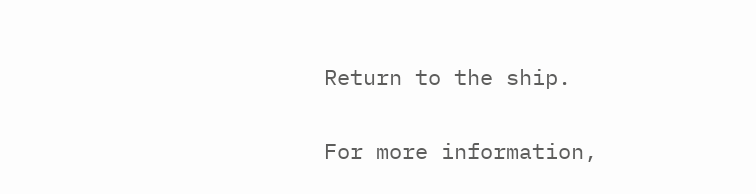Return to the ship.

For more information,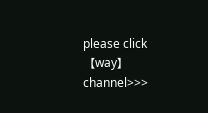please click【way】channel>>>